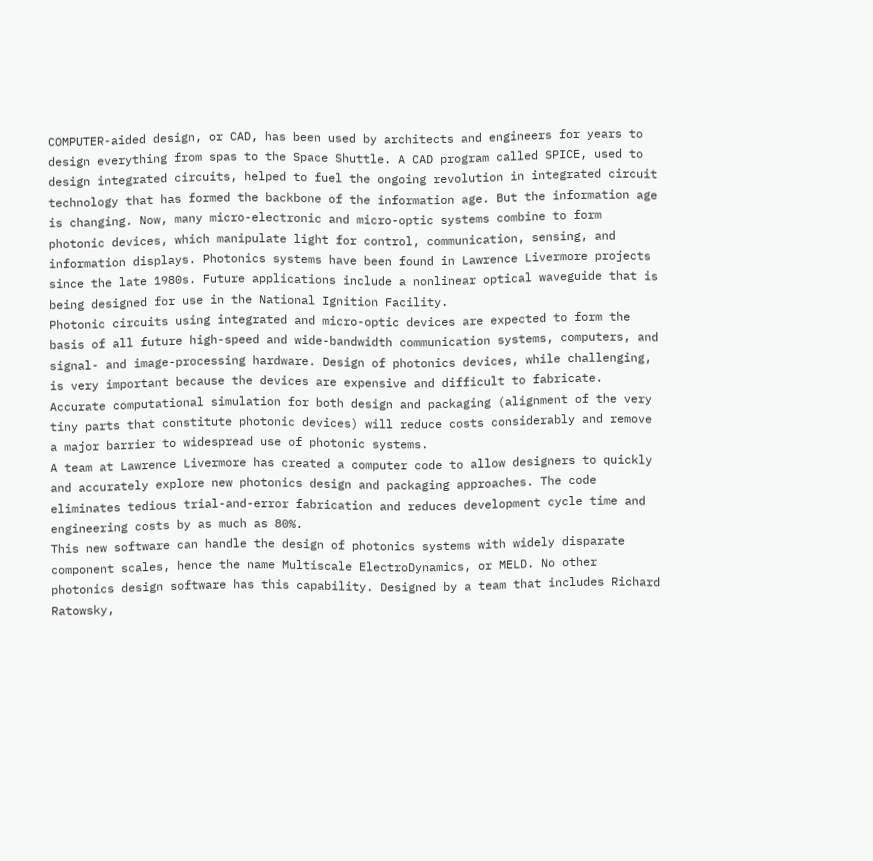COMPUTER-aided design, or CAD, has been used by architects and engineers for years to design everything from spas to the Space Shuttle. A CAD program called SPICE, used to design integrated circuits, helped to fuel the ongoing revolution in integrated circuit technology that has formed the backbone of the information age. But the information age is changing. Now, many micro-electronic and micro-optic systems combine to form photonic devices, which manipulate light for control, communication, sensing, and information displays. Photonics systems have been found in Lawrence Livermore projects since the late 1980s. Future applications include a nonlinear optical waveguide that is being designed for use in the National Ignition Facility.
Photonic circuits using integrated and micro-optic devices are expected to form the basis of all future high-speed and wide-bandwidth communication systems, computers, and signal- and image-processing hardware. Design of photonics devices, while challenging, is very important because the devices are expensive and difficult to fabricate. Accurate computational simulation for both design and packaging (alignment of the very tiny parts that constitute photonic devices) will reduce costs considerably and remove a major barrier to widespread use of photonic systems.
A team at Lawrence Livermore has created a computer code to allow designers to quickly and accurately explore new photonics design and packaging approaches. The code eliminates tedious trial-and-error fabrication and reduces development cycle time and engineering costs by as much as 80%.
This new software can handle the design of photonics systems with widely disparate component scales, hence the name Multiscale ElectroDynamics, or MELD. No other photonics design software has this capability. Designed by a team that includes Richard Ratowsky,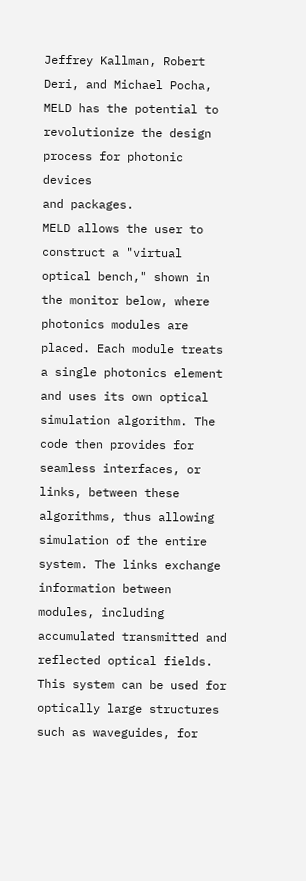Jeffrey Kallman, Robert Deri, and Michael Pocha, MELD has the potential to revolutionize the design process for photonic devices
and packages.
MELD allows the user to construct a "virtual optical bench," shown in the monitor below, where photonics modules are placed. Each module treats a single photonics element and uses its own optical simulation algorithm. The code then provides for seamless interfaces, or links, between these algorithms, thus allowing simulation of the entire system. The links exchange information between modules, including accumulated transmitted and reflected optical fields. This system can be used for optically large structures such as waveguides, for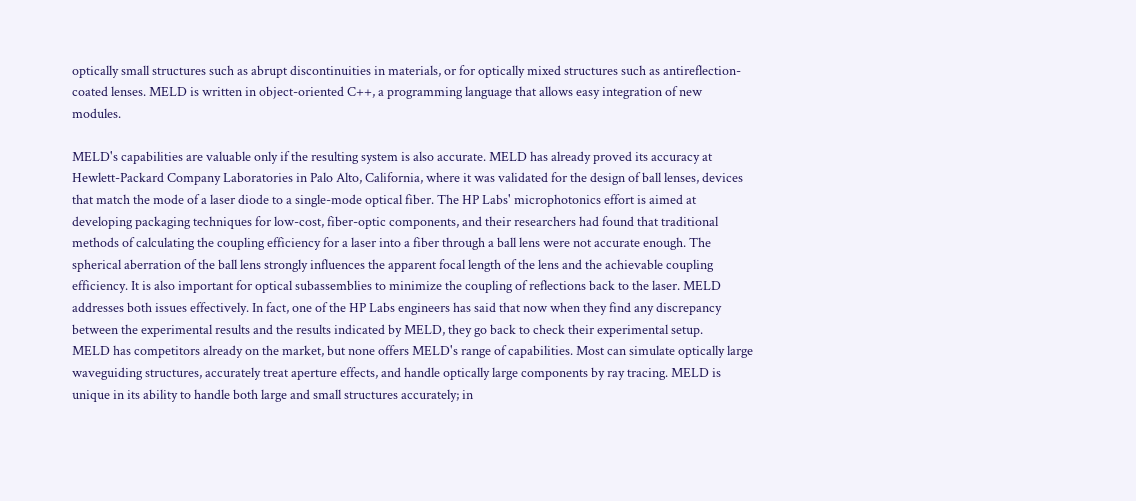optically small structures such as abrupt discontinuities in materials, or for optically mixed structures such as antireflection-coated lenses. MELD is written in object-oriented C++, a programming language that allows easy integration of new modules.

MELD's capabilities are valuable only if the resulting system is also accurate. MELD has already proved its accuracy at Hewlett-Packard Company Laboratories in Palo Alto, California, where it was validated for the design of ball lenses, devices that match the mode of a laser diode to a single-mode optical fiber. The HP Labs' microphotonics effort is aimed at developing packaging techniques for low-cost, fiber-optic components, and their researchers had found that traditional methods of calculating the coupling efficiency for a laser into a fiber through a ball lens were not accurate enough. The spherical aberration of the ball lens strongly influences the apparent focal length of the lens and the achievable coupling efficiency. It is also important for optical subassemblies to minimize the coupling of reflections back to the laser. MELD addresses both issues effectively. In fact, one of the HP Labs engineers has said that now when they find any discrepancy between the experimental results and the results indicated by MELD, they go back to check their experimental setup.
MELD has competitors already on the market, but none offers MELD's range of capabilities. Most can simulate optically large waveguiding structures, accurately treat aperture effects, and handle optically large components by ray tracing. MELD is unique in its ability to handle both large and small structures accurately; in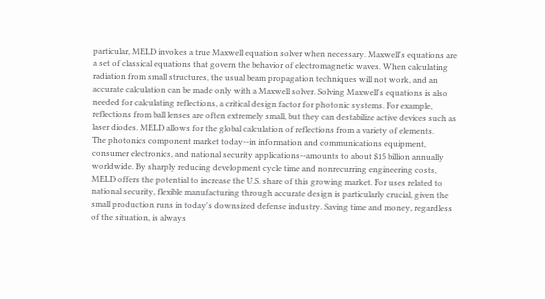particular, MELD invokes a true Maxwell equation solver when necessary. Maxwell's equations are a set of classical equations that govern the behavior of electromagnetic waves. When calculating radiation from small structures, the usual beam propagation techniques will not work, and an accurate calculation can be made only with a Maxwell solver. Solving Maxwell's equations is also needed for calculating reflections, a critical design factor for photonic systems. For example, reflections from ball lenses are often extremely small, but they can destabilize active devices such as laser diodes. MELD allows for the global calculation of reflections from a variety of elements.
The photonics component market today--in information and communications equipment, consumer electronics, and national security applications--amounts to about $15 billion annually worldwide. By sharply reducing development cycle time and nonrecurring engineering costs, MELD offers the potential to increase the U.S. share of this growing market. For uses related to national security, flexible manufacturing through accurate design is particularly crucial, given the small production runs in today's downsized defense industry. Saving time and money, regardless of the situation, is always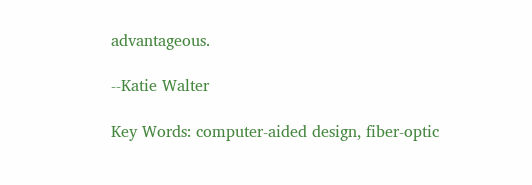advantageous.

--Katie Walter

Key Words: computer-aided design, fiber-optic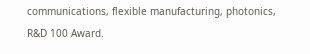communications, flexible manufacturing, photonics, R&D 100 Award.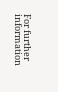For further information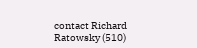contact Richard Ratowsky (510)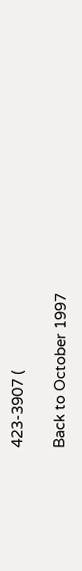423-3907 (

Back to October 1997